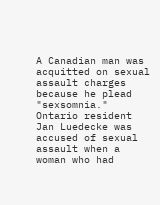A Canadian man was acquitted on sexual assault charges because he plead "sexsomnia." Ontario resident Jan Luedecke was accused of sexual assault when a woman who had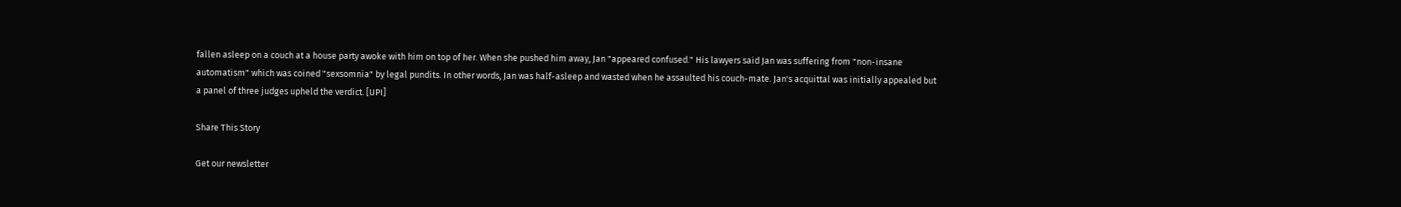fallen asleep on a couch at a house party awoke with him on top of her. When she pushed him away, Jan "appeared confused." His lawyers said Jan was suffering from "non-insane automatism" which was coined "sexsomnia" by legal pundits. In other words, Jan was half-asleep and wasted when he assaulted his couch-mate. Jan's acquittal was initially appealed but a panel of three judges upheld the verdict. [UPI]

Share This Story

Get our newsletter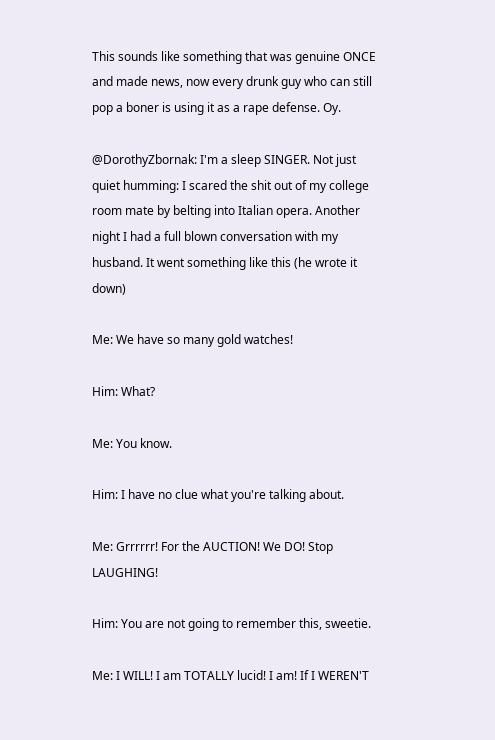This sounds like something that was genuine ONCE and made news, now every drunk guy who can still pop a boner is using it as a rape defense. Oy.

@DorothyZbornak: I'm a sleep SINGER. Not just quiet humming: I scared the shit out of my college room mate by belting into Italian opera. Another night I had a full blown conversation with my husband. It went something like this (he wrote it down)

Me: We have so many gold watches!

Him: What?

Me: You know.

Him: I have no clue what you're talking about.

Me: Grrrrrr! For the AUCTION! We DO! Stop LAUGHING!

Him: You are not going to remember this, sweetie.

Me: I WILL! I am TOTALLY lucid! I am! If I WEREN'T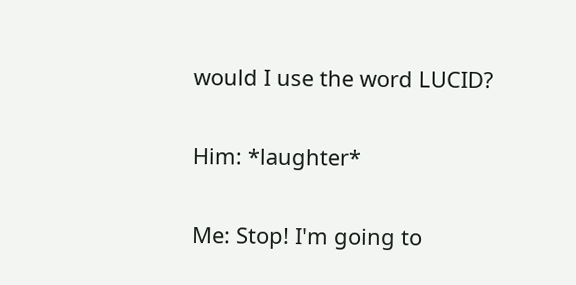would I use the word LUCID?

Him: *laughter*

Me: Stop! I'm going to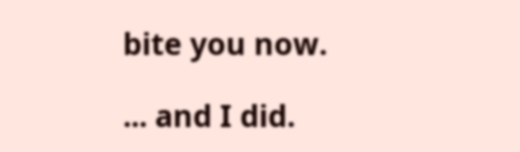bite you now.

... and I did.